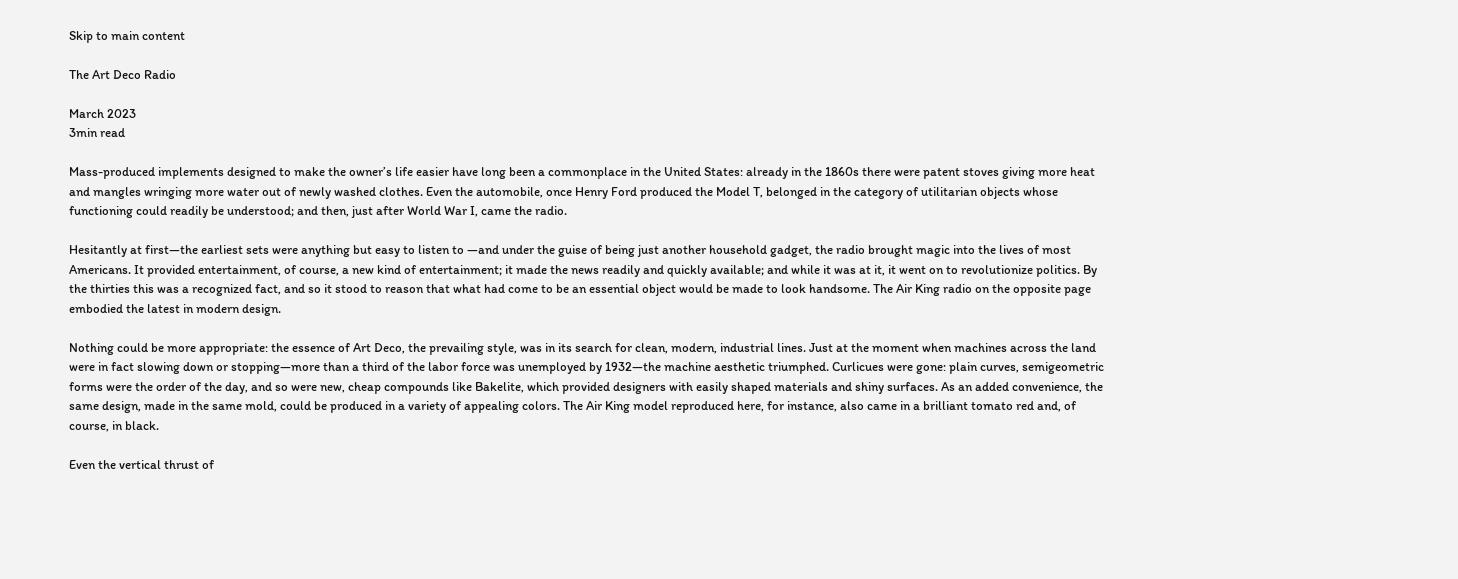Skip to main content

The Art Deco Radio

March 2023
3min read

Mass-produced implements designed to make the owner’s life easier have long been a commonplace in the United States: already in the 1860s there were patent stoves giving more heat and mangles wringing more water out of newly washed clothes. Even the automobile, once Henry Ford produced the Model T, belonged in the category of utilitarian objects whose functioning could readily be understood; and then, just after World War I, came the radio.

Hesitantly at first—the earliest sets were anything but easy to listen to —and under the guise of being just another household gadget, the radio brought magic into the lives of most Americans. It provided entertainment, of course, a new kind of entertainment; it made the news readily and quickly available; and while it was at it, it went on to revolutionize politics. By the thirties this was a recognized fact, and so it stood to reason that what had come to be an essential object would be made to look handsome. The Air King radio on the opposite page embodied the latest in modern design.

Nothing could be more appropriate: the essence of Art Deco, the prevailing style, was in its search for clean, modern, industrial lines. Just at the moment when machines across the land were in fact slowing down or stopping—more than a third of the labor force was unemployed by 1932—the machine aesthetic triumphed. Curlicues were gone: plain curves, semigeometric forms were the order of the day, and so were new, cheap compounds like Bakelite, which provided designers with easily shaped materials and shiny surfaces. As an added convenience, the same design, made in the same mold, could be produced in a variety of appealing colors. The Air King model reproduced here, for instance, also came in a brilliant tomato red and, of course, in black.

Even the vertical thrust of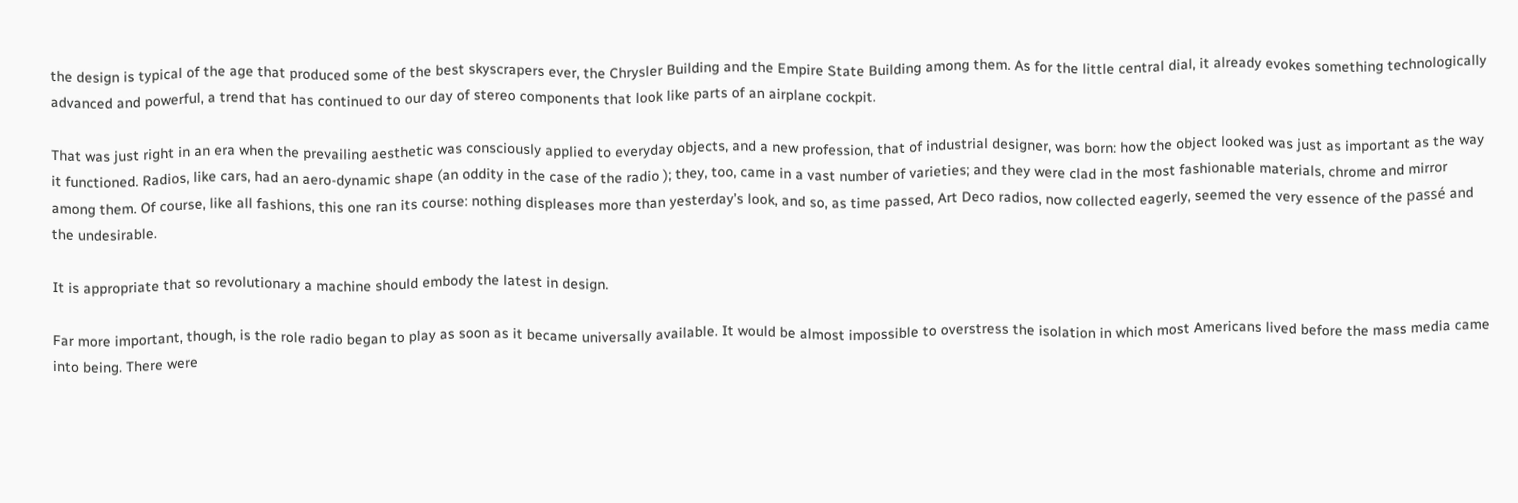the design is typical of the age that produced some of the best skyscrapers ever, the Chrysler Building and the Empire State Building among them. As for the little central dial, it already evokes something technologically advanced and powerful, a trend that has continued to our day of stereo components that look like parts of an airplane cockpit.

That was just right in an era when the prevailing aesthetic was consciously applied to everyday objects, and a new profession, that of industrial designer, was born: how the object looked was just as important as the way it functioned. Radios, like cars, had an aero-dynamic shape (an oddity in the case of the radio ); they, too, came in a vast number of varieties; and they were clad in the most fashionable materials, chrome and mirror among them. Of course, like all fashions, this one ran its course: nothing displeases more than yesterday’s look, and so, as time passed, Art Deco radios, now collected eagerly, seemed the very essence of the passé and the undesirable.

It is appropriate that so revolutionary a machine should embody the latest in design.

Far more important, though, is the role radio began to play as soon as it became universally available. It would be almost impossible to overstress the isolation in which most Americans lived before the mass media came into being. There were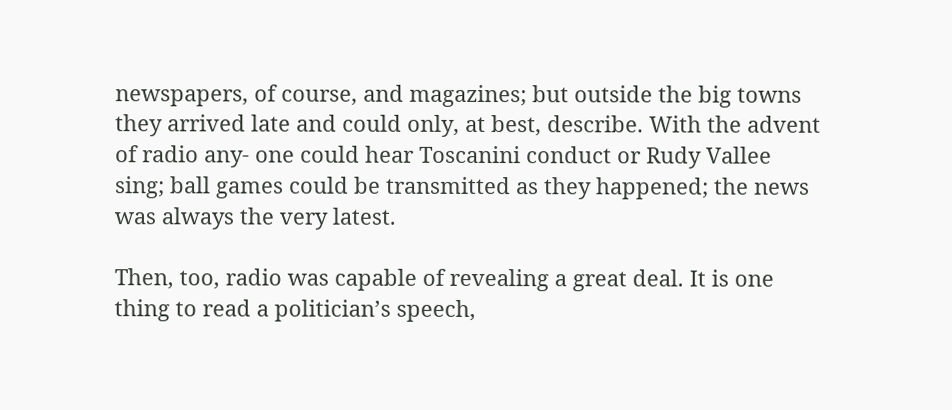newspapers, of course, and magazines; but outside the big towns they arrived late and could only, at best, describe. With the advent of radio any- one could hear Toscanini conduct or Rudy Vallee sing; ball games could be transmitted as they happened; the news was always the very latest.

Then, too, radio was capable of revealing a great deal. It is one thing to read a politician’s speech,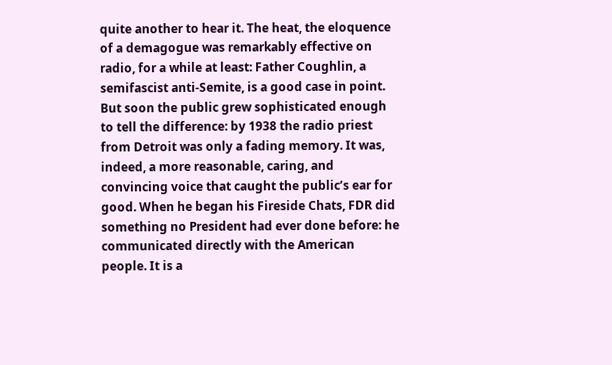quite another to hear it. The heat, the eloquence of a demagogue was remarkably effective on radio, for a while at least: Father Coughlin, a semifascist anti-Semite, is a good case in point. But soon the public grew sophisticated enough to tell the difference: by 1938 the radio priest from Detroit was only a fading memory. It was, indeed, a more reasonable, caring, and convincing voice that caught the public’s ear for good. When he began his Fireside Chats, FDR did something no President had ever done before: he communicated directly with the American people. It is a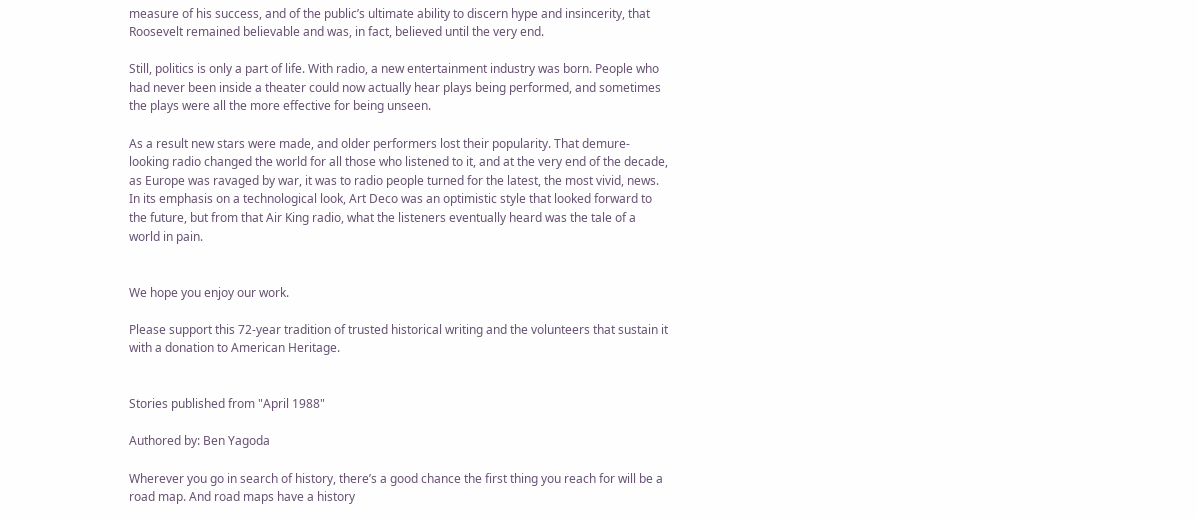measure of his success, and of the public’s ultimate ability to discern hype and insincerity, that Roosevelt remained believable and was, in fact, believed until the very end.

Still, politics is only a part of life. With radio, a new entertainment industry was born. People who had never been inside a theater could now actually hear plays being performed, and sometimes the plays were all the more effective for being unseen.

As a result new stars were made, and older performers lost their popularity. That demure-looking radio changed the world for all those who listened to it, and at the very end of the decade, as Europe was ravaged by war, it was to radio people turned for the latest, the most vivid, news. In its emphasis on a technological look, Art Deco was an optimistic style that looked forward to the future, but from that Air King radio, what the listeners eventually heard was the tale of a world in pain.


We hope you enjoy our work.

Please support this 72-year tradition of trusted historical writing and the volunteers that sustain it with a donation to American Heritage.


Stories published from "April 1988"

Authored by: Ben Yagoda

Wherever you go in search of history, there’s a good chance the first thing you reach for will be a road map. And road maps have a history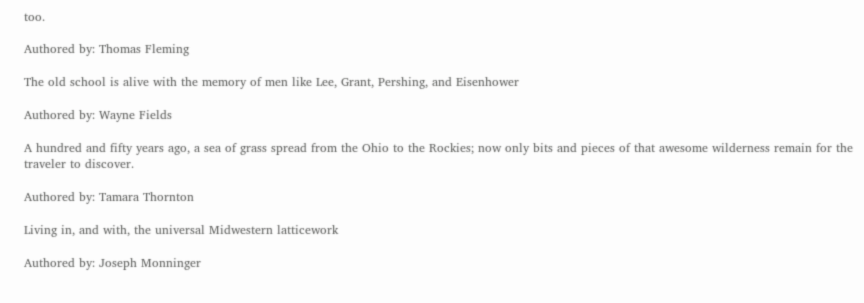too.

Authored by: Thomas Fleming

The old school is alive with the memory of men like Lee, Grant, Pershing, and Eisenhower

Authored by: Wayne Fields

A hundred and fifty years ago, a sea of grass spread from the Ohio to the Rockies; now only bits and pieces of that awesome wilderness remain for the traveler to discover.

Authored by: Tamara Thornton

Living in, and with, the universal Midwestern latticework

Authored by: Joseph Monninger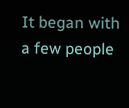It began with a few people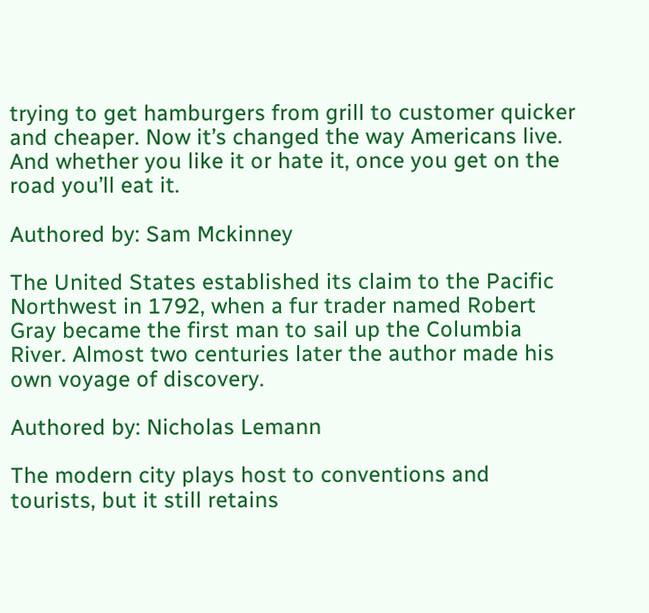trying to get hamburgers from grill to customer quicker and cheaper. Now it’s changed the way Americans live. And whether you like it or hate it, once you get on the road you’ll eat it.

Authored by: Sam Mckinney

The United States established its claim to the Pacific Northwest in 1792, when a fur trader named Robert Gray became the first man to sail up the Columbia River. Almost two centuries later the author made his own voyage of discovery.

Authored by: Nicholas Lemann

The modern city plays host to conventions and tourists, but it still retains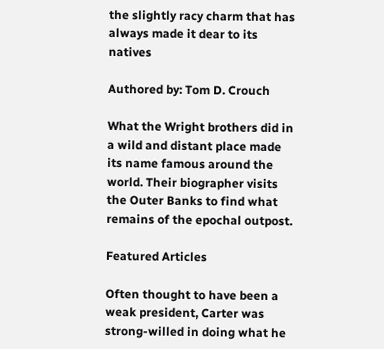the slightly racy charm that has always made it dear to its natives

Authored by: Tom D. Crouch

What the Wright brothers did in a wild and distant place made its name famous around the world. Their biographer visits the Outer Banks to find what remains of the epochal outpost.

Featured Articles

Often thought to have been a weak president, Carter was strong-willed in doing what he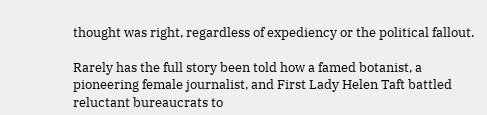thought was right, regardless of expediency or the political fallout.

Rarely has the full story been told how a famed botanist, a pioneering female journalist, and First Lady Helen Taft battled reluctant bureaucrats to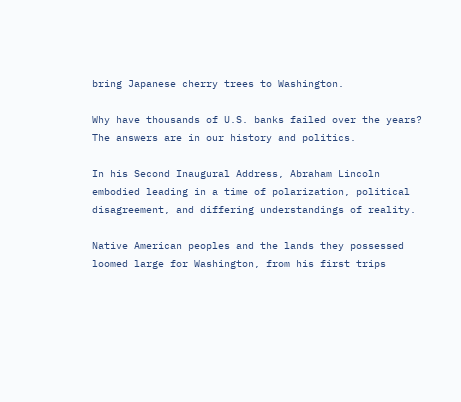bring Japanese cherry trees to Washington.

Why have thousands of U.S. banks failed over the years? The answers are in our history and politics.

In his Second Inaugural Address, Abraham Lincoln embodied leading in a time of polarization, political disagreement, and differing understandings of reality.

Native American peoples and the lands they possessed loomed large for Washington, from his first trips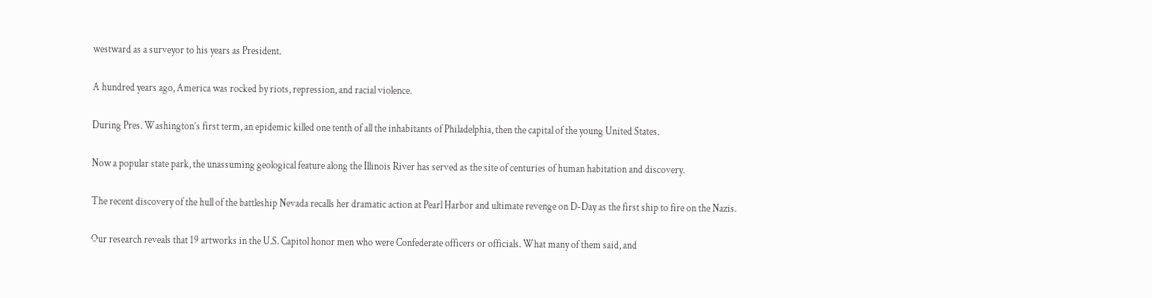westward as a surveyor to his years as President.

A hundred years ago, America was rocked by riots, repression, and racial violence.

During Pres. Washington’s first term, an epidemic killed one tenth of all the inhabitants of Philadelphia, then the capital of the young United States.

Now a popular state park, the unassuming geological feature along the Illinois River has served as the site of centuries of human habitation and discovery.

The recent discovery of the hull of the battleship Nevada recalls her dramatic action at Pearl Harbor and ultimate revenge on D-Day as the first ship to fire on the Nazis.

Our research reveals that 19 artworks in the U.S. Capitol honor men who were Confederate officers or officials. What many of them said, and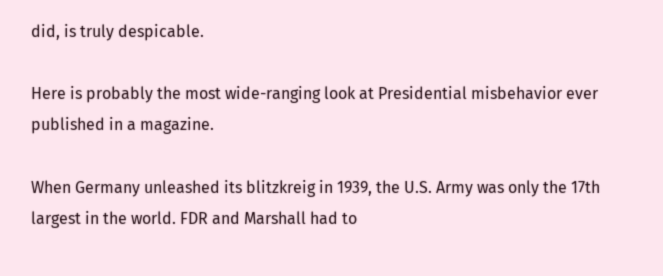did, is truly despicable.

Here is probably the most wide-ranging look at Presidential misbehavior ever published in a magazine.

When Germany unleashed its blitzkreig in 1939, the U.S. Army was only the 17th largest in the world. FDR and Marshall had to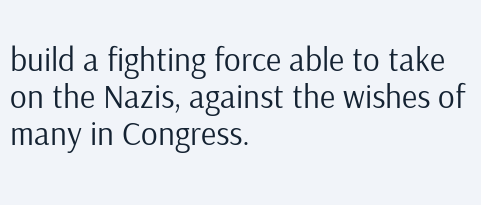build a fighting force able to take on the Nazis, against the wishes of many in Congress.